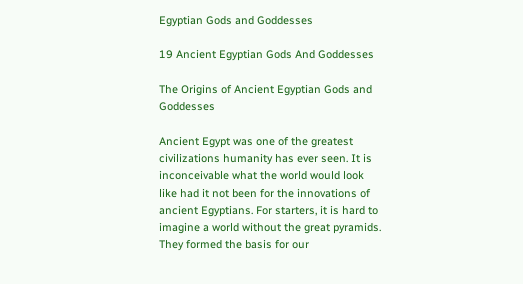Egyptian Gods and Goddesses

19 Ancient Egyptian Gods And Goddesses

The Origins of Ancient Egyptian Gods and Goddesses

Ancient Egypt was one of the greatest civilizations humanity has ever seen. It is inconceivable what the world would look like had it not been for the innovations of ancient Egyptians. For starters, it is hard to imagine a world without the great pyramids. They formed the basis for our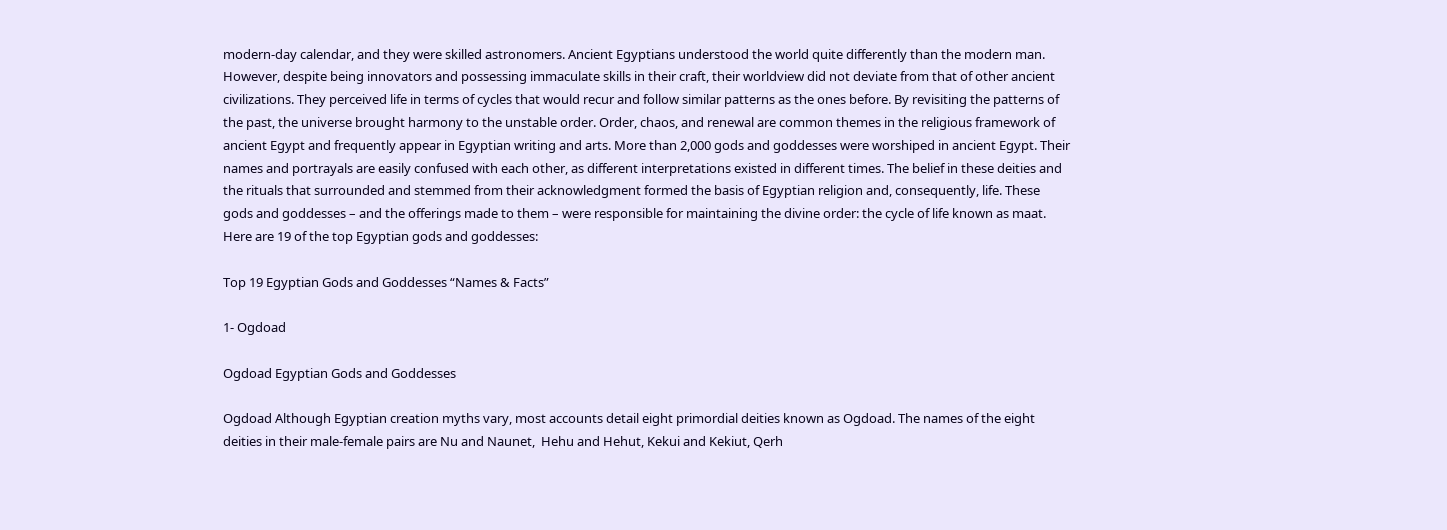modern-day calendar, and they were skilled astronomers. Ancient Egyptians understood the world quite differently than the modern man. However, despite being innovators and possessing immaculate skills in their craft, their worldview did not deviate from that of other ancient civilizations. They perceived life in terms of cycles that would recur and follow similar patterns as the ones before. By revisiting the patterns of the past, the universe brought harmony to the unstable order. Order, chaos, and renewal are common themes in the religious framework of ancient Egypt and frequently appear in Egyptian writing and arts. More than 2,000 gods and goddesses were worshiped in ancient Egypt. Their names and portrayals are easily confused with each other, as different interpretations existed in different times. The belief in these deities and the rituals that surrounded and stemmed from their acknowledgment formed the basis of Egyptian religion and, consequently, life. These gods and goddesses – and the offerings made to them – were responsible for maintaining the divine order: the cycle of life known as maat. Here are 19 of the top Egyptian gods and goddesses:

Top 19 Egyptian Gods and Goddesses “Names & Facts”

1- Ogdoad

Ogdoad Egyptian Gods and Goddesses

Ogdoad Although Egyptian creation myths vary, most accounts detail eight primordial deities known as Ogdoad. The names of the eight deities in their male-female pairs are Nu and Naunet,  Hehu and Hehut, Kekui and Kekiut, Qerh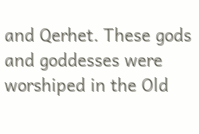and Qerhet. These gods and goddesses were worshiped in the Old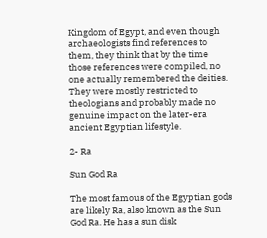Kingdom of Egypt, and even though archaeologists find references to them, they think that by the time those references were compiled, no one actually remembered the deities. They were mostly restricted to theologians and probably made no genuine impact on the later-era ancient Egyptian lifestyle.

2- Ra

Sun God Ra

The most famous of the Egyptian gods are likely Ra, also known as the Sun God Ra. He has a sun disk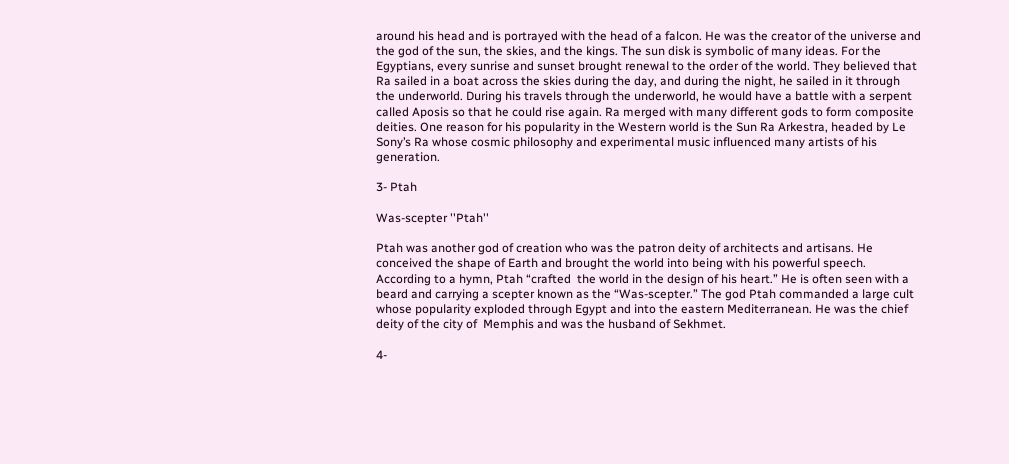around his head and is portrayed with the head of a falcon. He was the creator of the universe and the god of the sun, the skies, and the kings. The sun disk is symbolic of many ideas. For the Egyptians, every sunrise and sunset brought renewal to the order of the world. They believed that Ra sailed in a boat across the skies during the day, and during the night, he sailed in it through the underworld. During his travels through the underworld, he would have a battle with a serpent called Aposis so that he could rise again. Ra merged with many different gods to form composite deities. One reason for his popularity in the Western world is the Sun Ra Arkestra, headed by Le Sony’s Ra whose cosmic philosophy and experimental music influenced many artists of his generation.

3- Ptah

Was-scepter ''Ptah''

Ptah was another god of creation who was the patron deity of architects and artisans. He conceived the shape of Earth and brought the world into being with his powerful speech.  According to a hymn, Ptah “crafted  the world in the design of his heart.” He is often seen with a beard and carrying a scepter known as the “Was-scepter.” The god Ptah commanded a large cult whose popularity exploded through Egypt and into the eastern Mediterranean. He was the chief deity of the city of  Memphis and was the husband of Sekhmet.

4-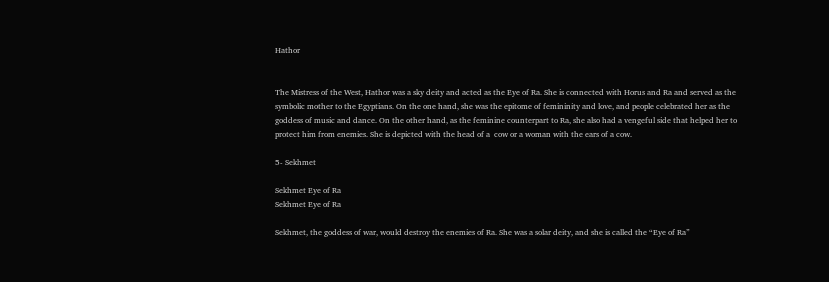Hathor


The Mistress of the West, Hathor was a sky deity and acted as the Eye of Ra. She is connected with Horus and Ra and served as the symbolic mother to the Egyptians. On the one hand, she was the epitome of femininity and love, and people celebrated her as the goddess of music and dance. On the other hand, as the feminine counterpart to Ra, she also had a vengeful side that helped her to protect him from enemies. She is depicted with the head of a  cow or a woman with the ears of a cow.

5- Sekhmet

Sekhmet Eye of Ra
Sekhmet Eye of Ra

Sekhmet, the goddess of war, would destroy the enemies of Ra. She was a solar deity, and she is called the “Eye of Ra”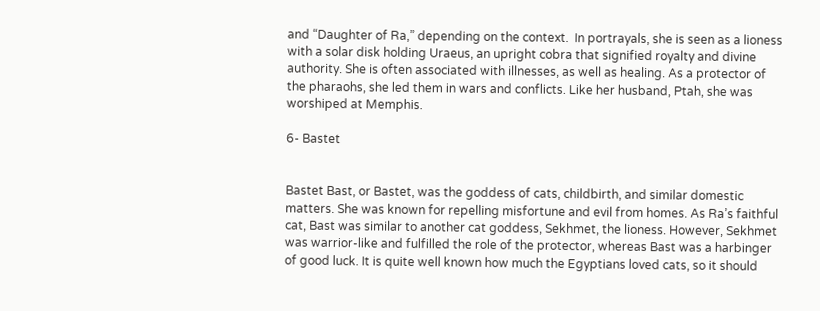and “Daughter of Ra,” depending on the context.  In portrayals, she is seen as a lioness with a solar disk holding Uraeus, an upright cobra that signified royalty and divine authority. She is often associated with illnesses, as well as healing. As a protector of the pharaohs, she led them in wars and conflicts. Like her husband, Ptah, she was worshiped at Memphis.

6- Bastet


Bastet Bast, or Bastet, was the goddess of cats, childbirth, and similar domestic matters. She was known for repelling misfortune and evil from homes. As Ra’s faithful cat, Bast was similar to another cat goddess, Sekhmet, the lioness. However, Sekhmet was warrior-like and fulfilled the role of the protector, whereas Bast was a harbinger of good luck. It is quite well known how much the Egyptians loved cats, so it should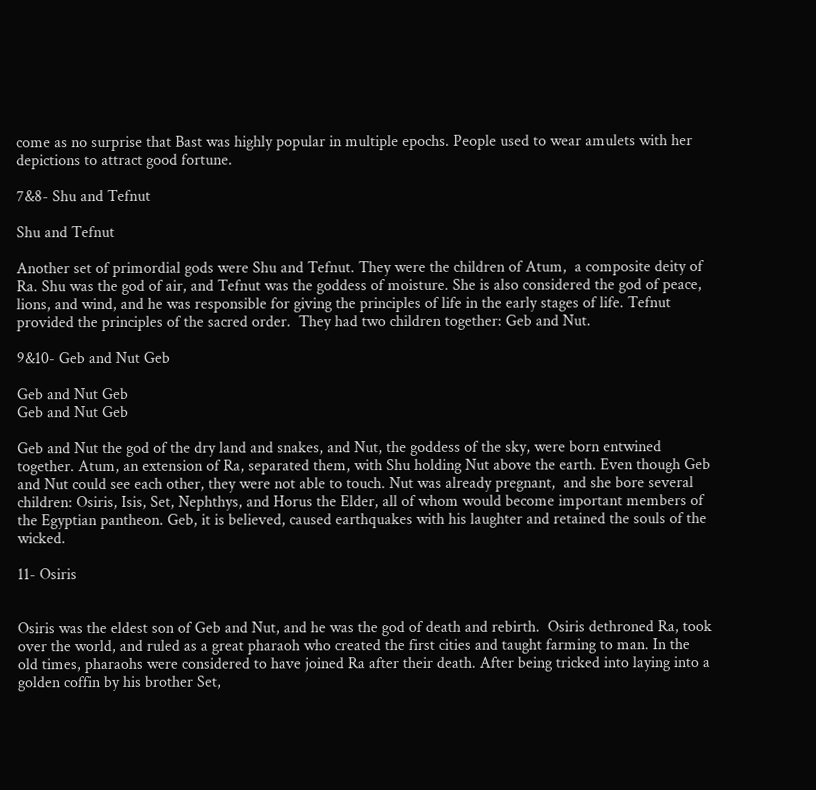come as no surprise that Bast was highly popular in multiple epochs. People used to wear amulets with her depictions to attract good fortune.

7&8- Shu and Tefnut

Shu and Tefnut

Another set of primordial gods were Shu and Tefnut. They were the children of Atum,  a composite deity of Ra. Shu was the god of air, and Tefnut was the goddess of moisture. She is also considered the god of peace, lions, and wind, and he was responsible for giving the principles of life in the early stages of life. Tefnut provided the principles of the sacred order.  They had two children together: Geb and Nut.

9&10- Geb and Nut Geb

Geb and Nut Geb
Geb and Nut Geb

Geb and Nut the god of the dry land and snakes, and Nut, the goddess of the sky, were born entwined together. Atum, an extension of Ra, separated them, with Shu holding Nut above the earth. Even though Geb and Nut could see each other, they were not able to touch. Nut was already pregnant,  and she bore several children: Osiris, Isis, Set, Nephthys, and Horus the Elder, all of whom would become important members of the Egyptian pantheon. Geb, it is believed, caused earthquakes with his laughter and retained the souls of the wicked.

11- Osiris


Osiris was the eldest son of Geb and Nut, and he was the god of death and rebirth.  Osiris dethroned Ra, took over the world, and ruled as a great pharaoh who created the first cities and taught farming to man. In the old times, pharaohs were considered to have joined Ra after their death. After being tricked into laying into a golden coffin by his brother Set,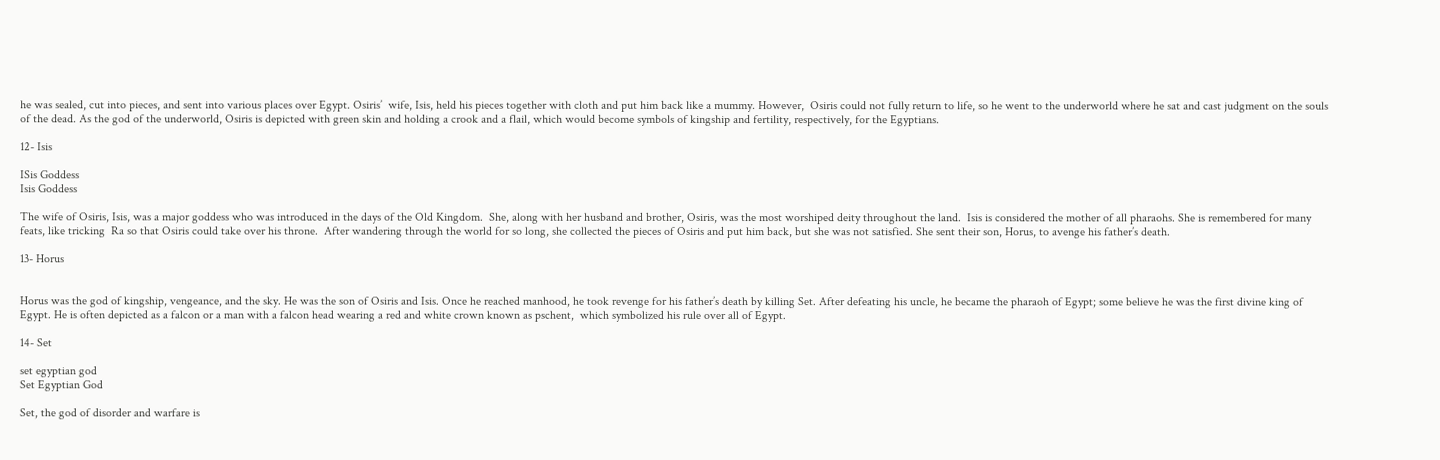he was sealed, cut into pieces, and sent into various places over Egypt. Osiris’  wife, Isis, held his pieces together with cloth and put him back like a mummy. However,  Osiris could not fully return to life, so he went to the underworld where he sat and cast judgment on the souls of the dead. As the god of the underworld, Osiris is depicted with green skin and holding a crook and a flail, which would become symbols of kingship and fertility, respectively, for the Egyptians.

12- Isis

ISis Goddess
Isis Goddess

The wife of Osiris, Isis, was a major goddess who was introduced in the days of the Old Kingdom.  She, along with her husband and brother, Osiris, was the most worshiped deity throughout the land.  Isis is considered the mother of all pharaohs. She is remembered for many feats, like tricking  Ra so that Osiris could take over his throne.  After wandering through the world for so long, she collected the pieces of Osiris and put him back, but she was not satisfied. She sent their son, Horus, to avenge his father’s death.

13- Horus


Horus was the god of kingship, vengeance, and the sky. He was the son of Osiris and Isis. Once he reached manhood, he took revenge for his father’s death by killing Set. After defeating his uncle, he became the pharaoh of Egypt; some believe he was the first divine king of Egypt. He is often depicted as a falcon or a man with a falcon head wearing a red and white crown known as pschent,  which symbolized his rule over all of Egypt.

14- Set

set egyptian god
Set Egyptian God

Set, the god of disorder and warfare is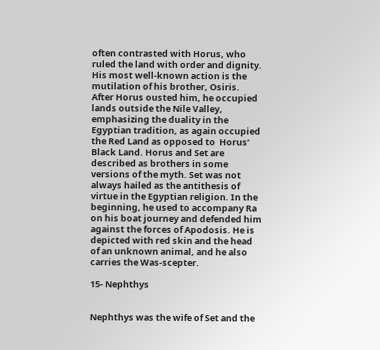often contrasted with Horus, who ruled the land with order and dignity. His most well-known action is the mutilation of his brother, Osiris. After Horus ousted him, he occupied lands outside the Nile Valley,  emphasizing the duality in the Egyptian tradition, as again occupied the Red Land as opposed to  Horus’ Black Land. Horus and Set are described as brothers in some versions of the myth. Set was not always hailed as the antithesis of virtue in the Egyptian religion. In the beginning, he used to accompany Ra on his boat journey and defended him against the forces of Apodosis. He is depicted with red skin and the head of an unknown animal, and he also carries the Was-scepter.

15- Nephthys


Nephthys was the wife of Set and the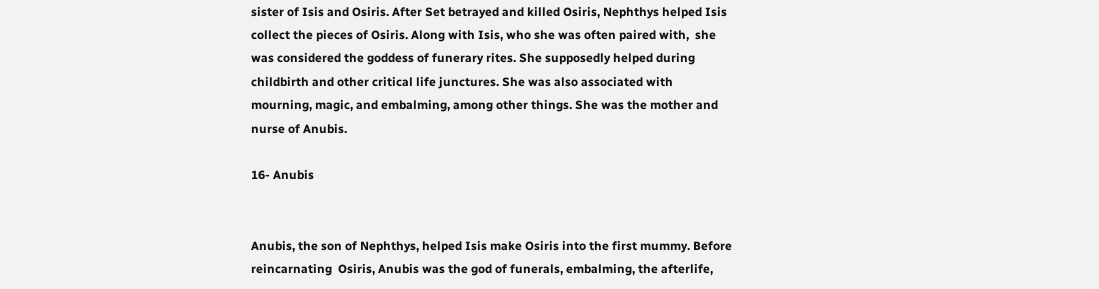sister of Isis and Osiris. After Set betrayed and killed Osiris, Nephthys helped Isis collect the pieces of Osiris. Along with Isis, who she was often paired with,  she was considered the goddess of funerary rites. She supposedly helped during childbirth and other critical life junctures. She was also associated with mourning, magic, and embalming, among other things. She was the mother and nurse of Anubis.

16- Anubis


Anubis, the son of Nephthys, helped Isis make Osiris into the first mummy. Before reincarnating  Osiris, Anubis was the god of funerals, embalming, the afterlife,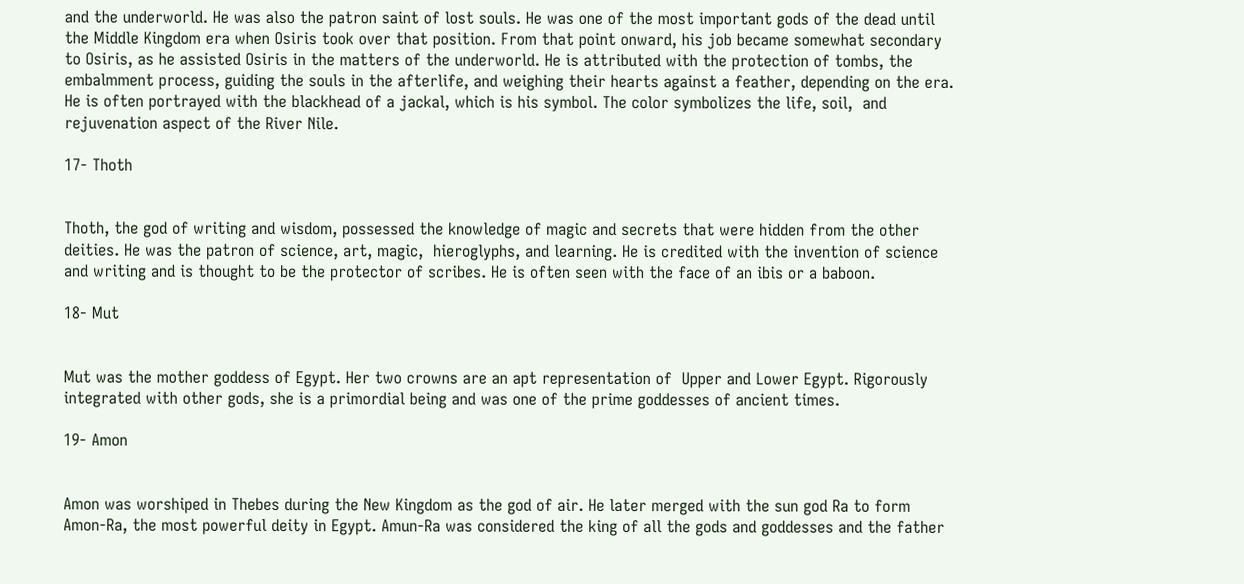and the underworld. He was also the patron saint of lost souls. He was one of the most important gods of the dead until the Middle Kingdom era when Osiris took over that position. From that point onward, his job became somewhat secondary to Osiris, as he assisted Osiris in the matters of the underworld. He is attributed with the protection of tombs, the embalmment process, guiding the souls in the afterlife, and weighing their hearts against a feather, depending on the era. He is often portrayed with the blackhead of a jackal, which is his symbol. The color symbolizes the life, soil,  and rejuvenation aspect of the River Nile.

17- Thoth


Thoth, the god of writing and wisdom, possessed the knowledge of magic and secrets that were hidden from the other deities. He was the patron of science, art, magic,  hieroglyphs, and learning. He is credited with the invention of science and writing and is thought to be the protector of scribes. He is often seen with the face of an ibis or a baboon.

18- Mut


Mut was the mother goddess of Egypt. Her two crowns are an apt representation of  Upper and Lower Egypt. Rigorously integrated with other gods, she is a primordial being and was one of the prime goddesses of ancient times.

19- Amon


Amon was worshiped in Thebes during the New Kingdom as the god of air. He later merged with the sun god Ra to form Amon-Ra, the most powerful deity in Egypt. Amun-Ra was considered the king of all the gods and goddesses and the father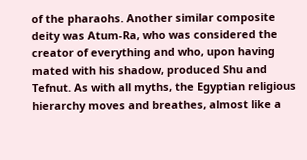of the pharaohs. Another similar composite deity was Atum-Ra, who was considered the creator of everything and who, upon having mated with his shadow, produced Shu and Tefnut. As with all myths, the Egyptian religious hierarchy moves and breathes, almost like a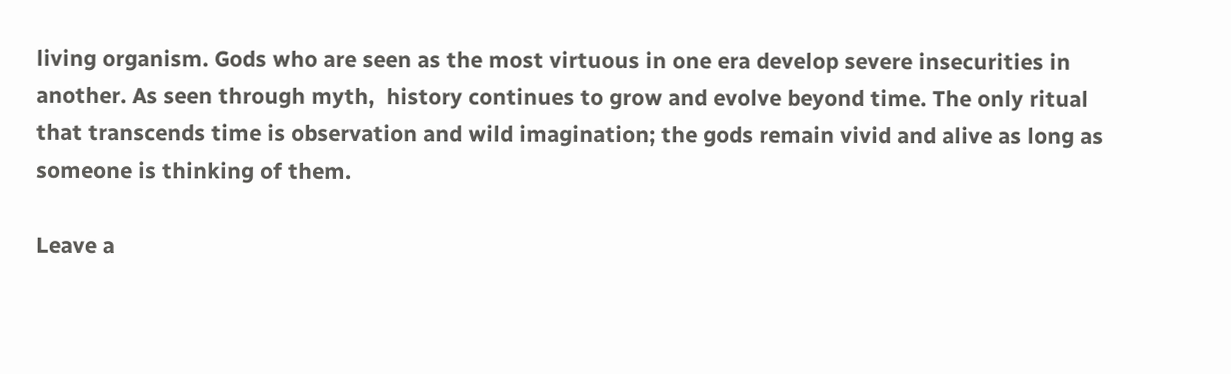living organism. Gods who are seen as the most virtuous in one era develop severe insecurities in another. As seen through myth,  history continues to grow and evolve beyond time. The only ritual that transcends time is observation and wild imagination; the gods remain vivid and alive as long as someone is thinking of them.

Leave a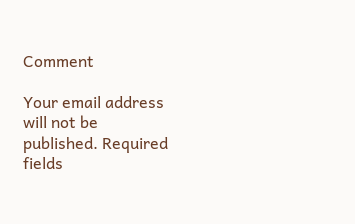Comment

Your email address will not be published. Required fields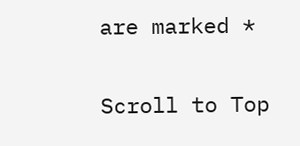are marked *

Scroll to Top